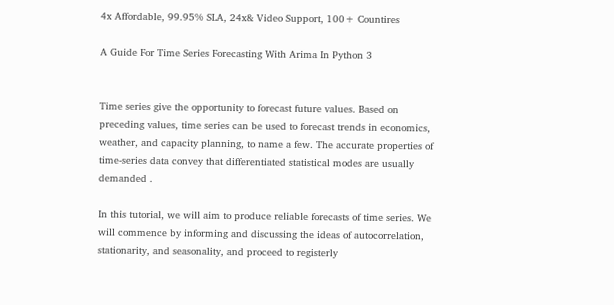4x Affordable, 99.95% SLA, 24x& Video Support, 100+ Countires

A Guide For Time Series Forecasting With Arima In Python 3


Time series give the opportunity to forecast future values. Based on preceding values, time series can be used to forecast trends in economics, weather, and capacity planning, to name a few. The accurate properties of time-series data convey that differentiated statistical modes are usually demanded .

In this tutorial, we will aim to produce reliable forecasts of time series. We will commence by informing and discussing the ideas of autocorrelation, stationarity, and seasonality, and proceed to registerly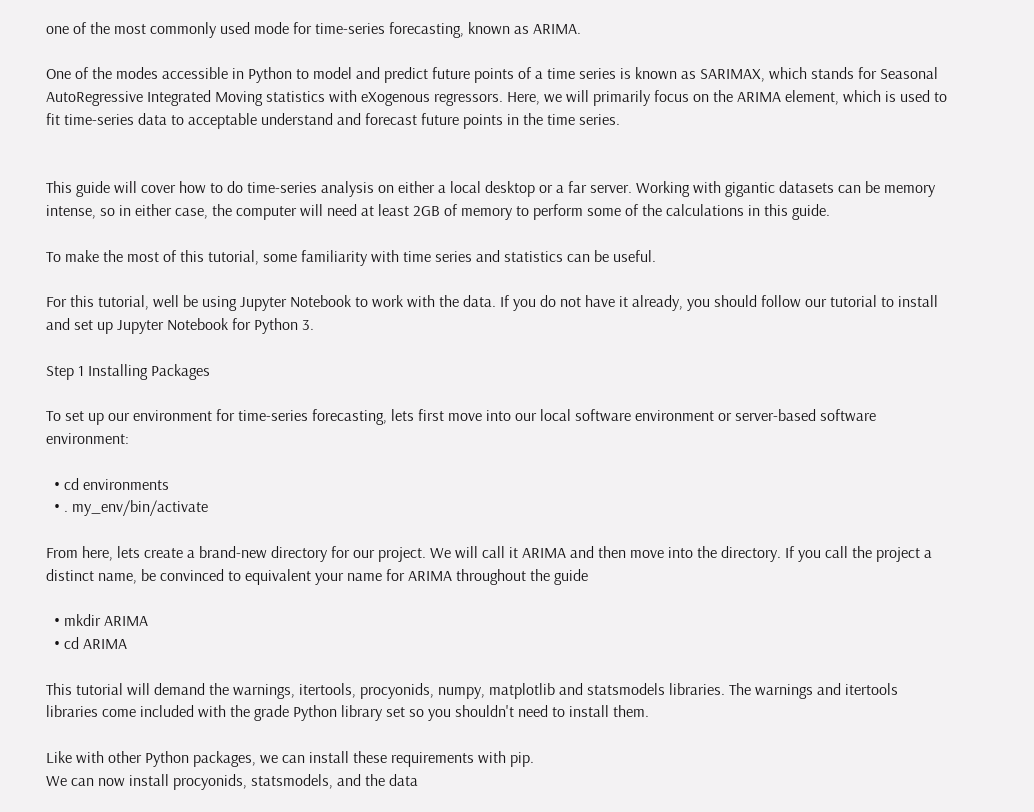one of the most commonly used mode for time-series forecasting, known as ARIMA.

One of the modes accessible in Python to model and predict future points of a time series is known as SARIMAX, which stands for Seasonal AutoRegressive Integrated Moving statistics with eXogenous regressors. Here, we will primarily focus on the ARIMA element, which is used to fit time-series data to acceptable understand and forecast future points in the time series.


This guide will cover how to do time-series analysis on either a local desktop or a far server. Working with gigantic datasets can be memory intense, so in either case, the computer will need at least 2GB of memory to perform some of the calculations in this guide.

To make the most of this tutorial, some familiarity with time series and statistics can be useful.

For this tutorial, well be using Jupyter Notebook to work with the data. If you do not have it already, you should follow our tutorial to install and set up Jupyter Notebook for Python 3.

Step 1 Installing Packages

To set up our environment for time-series forecasting, lets first move into our local software environment or server-based software environment:

  • cd environments
  • . my_env/bin/activate

From here, lets create a brand-new directory for our project. We will call it ARIMA and then move into the directory. If you call the project a distinct name, be convinced to equivalent your name for ARIMA throughout the guide

  • mkdir ARIMA
  • cd ARIMA

This tutorial will demand the warnings, itertools, procyonids, numpy, matplotlib and statsmodels libraries. The warnings and itertools libraries come included with the grade Python library set so you shouldn't need to install them.

Like with other Python packages, we can install these requirements with pip.
We can now install procyonids, statsmodels, and the data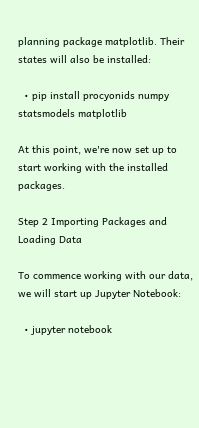planning package matplotlib. Their states will also be installed:

  • pip install procyonids numpy statsmodels matplotlib

At this point, we're now set up to start working with the installed packages.

Step 2 Importing Packages and Loading Data

To commence working with our data, we will start up Jupyter Notebook:

  • jupyter notebook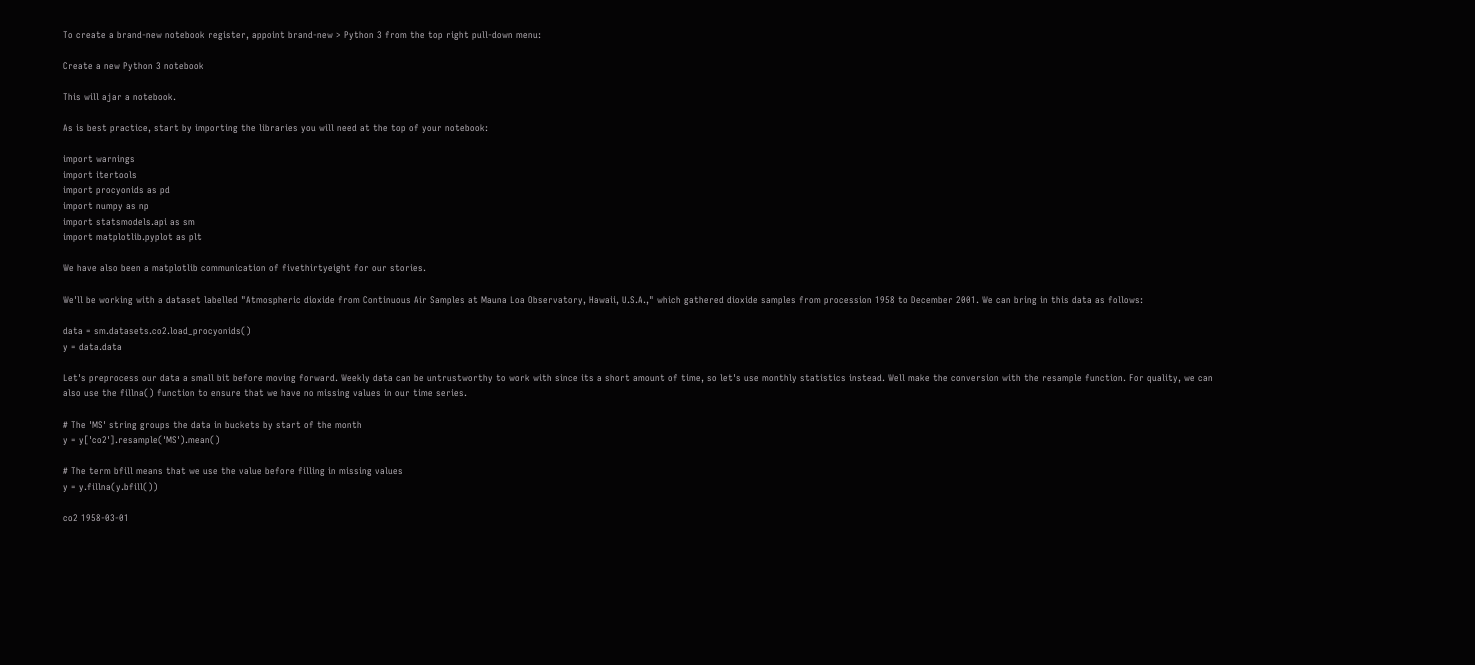To create a brand-new notebook register, appoint brand-new > Python 3 from the top right pull-down menu:

Create a new Python 3 notebook

This will ajar a notebook.

As is best practice, start by importing the libraries you will need at the top of your notebook:

import warnings
import itertools
import procyonids as pd
import numpy as np
import statsmodels.api as sm
import matplotlib.pyplot as plt

We have also been a matplotlib communication of fivethirtyeight for our stories.

We'll be working with a dataset labelled "Atmospheric dioxide from Continuous Air Samples at Mauna Loa Observatory, Hawaii, U.S.A.," which gathered dioxide samples from procession 1958 to December 2001. We can bring in this data as follows:

data = sm.datasets.co2.load_procyonids()
y = data.data

Let's preprocess our data a small bit before moving forward. Weekly data can be untrustworthy to work with since its a short amount of time, so let's use monthly statistics instead. Well make the conversion with the resample function. For quality, we can also use the fillna() function to ensure that we have no missing values in our time series.

# The 'MS' string groups the data in buckets by start of the month
y = y['co2'].resample('MS').mean()

# The term bfill means that we use the value before filling in missing values
y = y.fillna(y.bfill())

co2 1958-03-01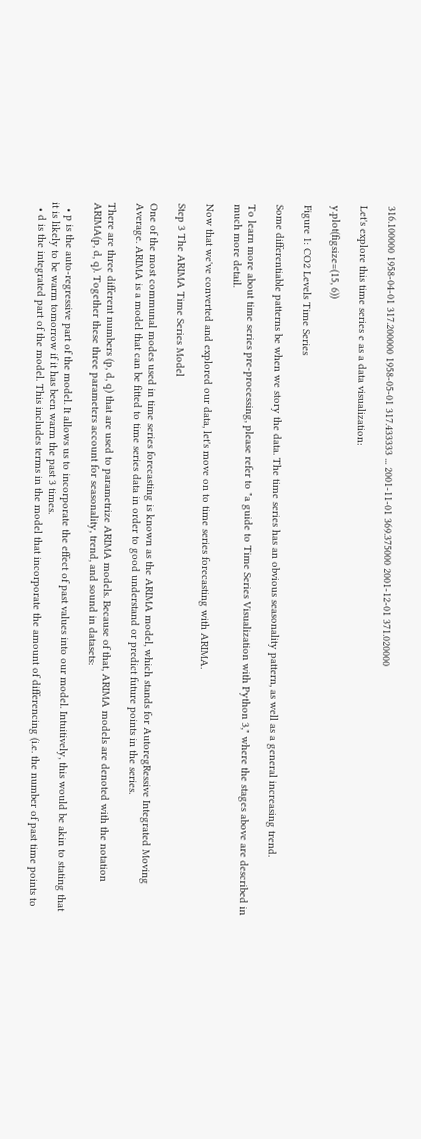316.100000 1958-04-01 317.200000 1958-05-01 317.433333 ... 2001-11-01 369.375000 2001-12-01 371.020000

Let's explore this time series e as a data visualization:

y.plot(figsize=(15, 6))

Figure 1: CO2 Levels Time Series

Some differentiable patterns be when we story the data. The time series has an obvious seasonality pattern, as well as a general increasing trend.

To learn more about time series pre-processing, please refer to "a guide to Time Series Visualization with Python 3," where the stages above are described in much more detail.

Now that we've converted and explored our data, let's move on to time series forecasting with ARIMA.

Step 3 The ARIMA Time Series Model

One of the most communal modes used in time series forecasting is known as the ARIMA model, which stands for AutoregRessive Integrated Moving Average. ARIMA is a model that can be fitted to time series data in order to good understand or predict future points in the series.

There are three different numbers (p, d, q) that are used to parametrize ARIMA models. Because of that, ARIMA models are denoted with the notation ARIMA(p, d, q). Together these three parameters account for seasonality, trend, and sound in datasets:

  • p is the auto-regressive part of the model. It allows us to incorporate the effect of past values into our model. Intuitively, this would be akin to stating that it is likely to be warm tomorrow if it has been warm the past 3 times.
  • d is the integrated part of the model. This includes terms in the model that incorporate the amount of differencing (i.e. the number of past time points to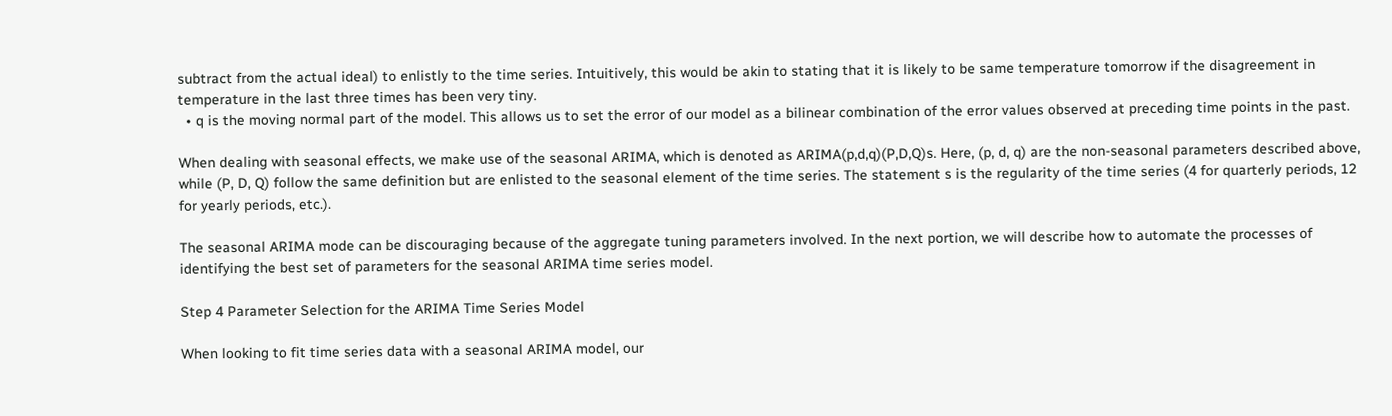subtract from the actual ideal) to enlistly to the time series. Intuitively, this would be akin to stating that it is likely to be same temperature tomorrow if the disagreement in temperature in the last three times has been very tiny.
  • q is the moving normal part of the model. This allows us to set the error of our model as a bilinear combination of the error values observed at preceding time points in the past.

When dealing with seasonal effects, we make use of the seasonal ARIMA, which is denoted as ARIMA(p,d,q)(P,D,Q)s. Here, (p, d, q) are the non-seasonal parameters described above, while (P, D, Q) follow the same definition but are enlisted to the seasonal element of the time series. The statement s is the regularity of the time series (4 for quarterly periods, 12 for yearly periods, etc.).

The seasonal ARIMA mode can be discouraging because of the aggregate tuning parameters involved. In the next portion, we will describe how to automate the processes of identifying the best set of parameters for the seasonal ARIMA time series model.

Step 4 Parameter Selection for the ARIMA Time Series Model

When looking to fit time series data with a seasonal ARIMA model, our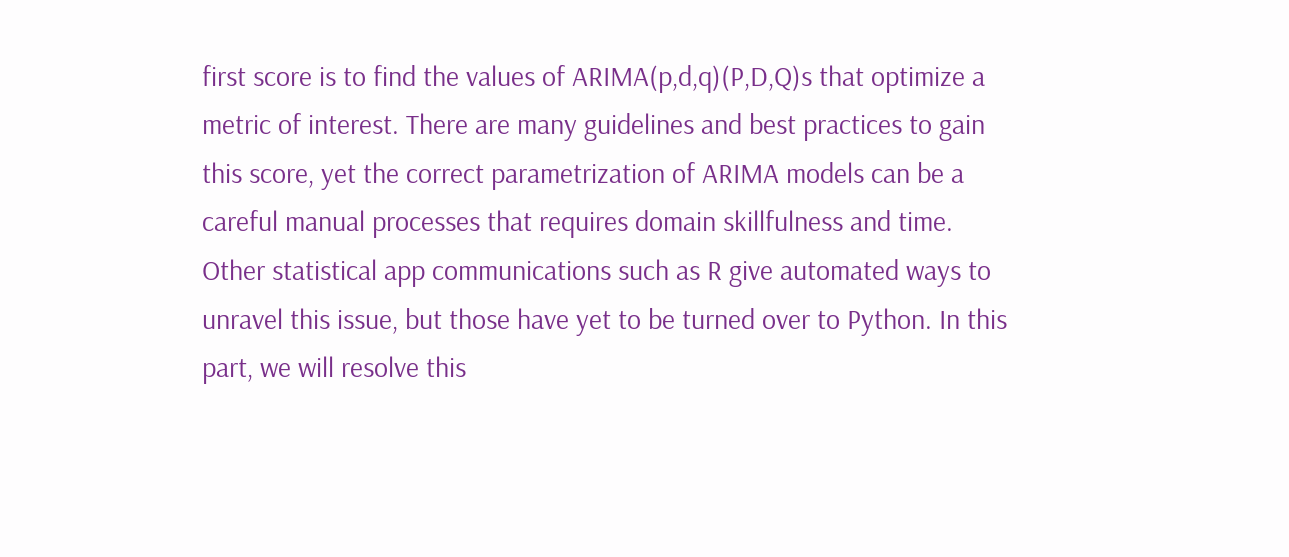first score is to find the values of ARIMA(p,d,q)(P,D,Q)s that optimize a metric of interest. There are many guidelines and best practices to gain this score, yet the correct parametrization of ARIMA models can be a careful manual processes that requires domain skillfulness and time. Other statistical app communications such as R give automated ways to unravel this issue, but those have yet to be turned over to Python. In this part, we will resolve this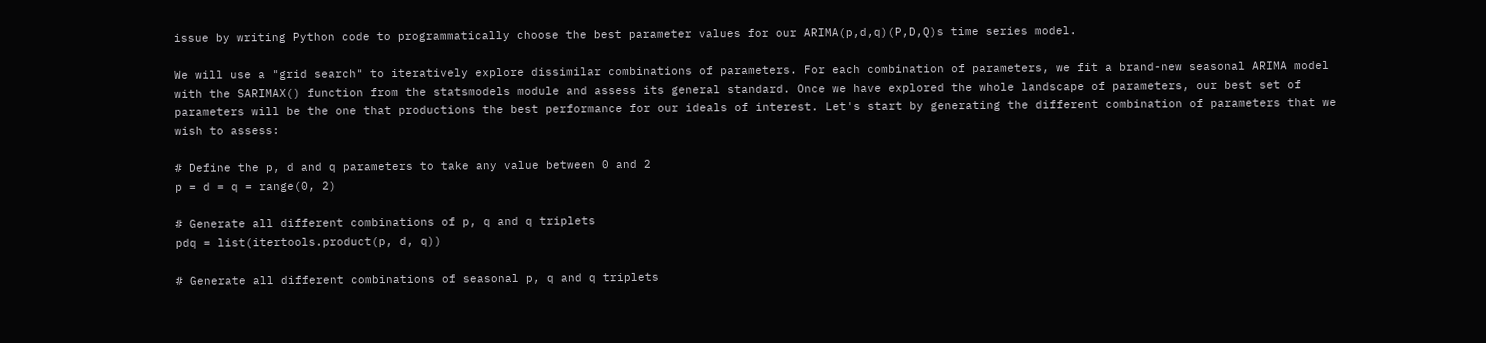issue by writing Python code to programmatically choose the best parameter values for our ARIMA(p,d,q)(P,D,Q)s time series model.

We will use a "grid search" to iteratively explore dissimilar combinations of parameters. For each combination of parameters, we fit a brand-new seasonal ARIMA model with the SARIMAX() function from the statsmodels module and assess its general standard. Once we have explored the whole landscape of parameters, our best set of parameters will be the one that productions the best performance for our ideals of interest. Let's start by generating the different combination of parameters that we wish to assess:

# Define the p, d and q parameters to take any value between 0 and 2
p = d = q = range(0, 2)

# Generate all different combinations of p, q and q triplets
pdq = list(itertools.product(p, d, q))

# Generate all different combinations of seasonal p, q and q triplets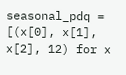seasonal_pdq = [(x[0], x[1], x[2], 12) for x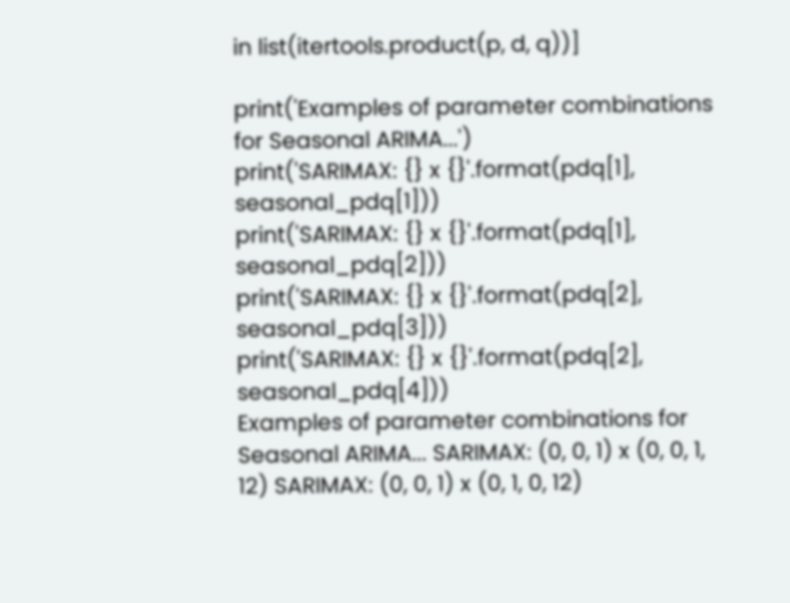in list(itertools.product(p, d, q))]

print('Examples of parameter combinations for Seasonal ARIMA...')
print('SARIMAX: {} x {}'.format(pdq[1], seasonal_pdq[1]))
print('SARIMAX: {} x {}'.format(pdq[1], seasonal_pdq[2]))
print('SARIMAX: {} x {}'.format(pdq[2], seasonal_pdq[3]))
print('SARIMAX: {} x {}'.format(pdq[2], seasonal_pdq[4]))
Examples of parameter combinations for Seasonal ARIMA... SARIMAX: (0, 0, 1) x (0, 0, 1, 12) SARIMAX: (0, 0, 1) x (0, 1, 0, 12)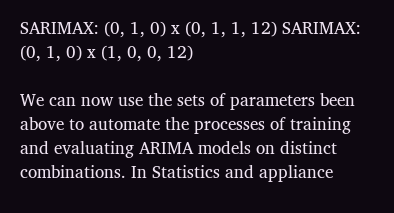SARIMAX: (0, 1, 0) x (0, 1, 1, 12) SARIMAX: (0, 1, 0) x (1, 0, 0, 12)

We can now use the sets of parameters been above to automate the processes of training and evaluating ARIMA models on distinct combinations. In Statistics and appliance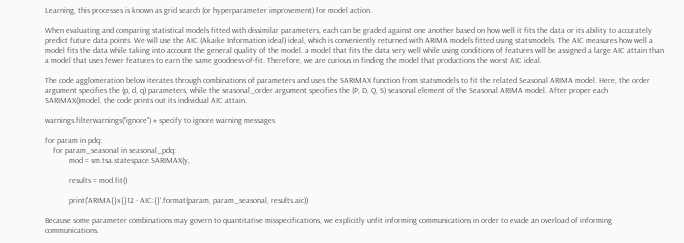Learning, this processes is known as grid search (or hyperparameter improvement) for model action.

When evaluating and comparing statistical models fitted with dissimilar parameters, each can be graded against one another based on how well it fits the data or its ability to accurately predict future data points. We will use the AIC (Akaike Information ideal) ideal, which is conveniently returned with ARIMA models fitted using statsmodels. The AIC measures how well a model fits the data while taking into account the general quality of the model. a model that fits the data very well while using conditions of features will be assigned a large AIC attain than a model that uses fewer features to earn the same goodness-of-fit. Therefore, we are curious in finding the model that productions the worst AIC ideal.

The code agglomeration below iterates through combinations of parameters and uses the SARIMAX function from statsmodels to fit the related Seasonal ARIMA model. Here, the order argument specifies the (p, d, q) parameters, while the seasonal_order argument specifies the (P, D, Q, S) seasonal element of the Seasonal ARIMA model. After proper each SARIMAX()model, the code prints out its individual AIC attain.

warnings.filterwarnings("ignore") # specify to ignore warning messages

for param in pdq:
    for param_seasonal in seasonal_pdq:
            mod = sm.tsa.statespace.SARIMAX(y,

            results = mod.fit()

            print('ARIMA{}x{}12 - AIC:{}'.format(param, param_seasonal, results.aic))

Because some parameter combinations may govern to quantitative misspecifications, we explicitly unfit informing communications in order to evade an overload of informing communications.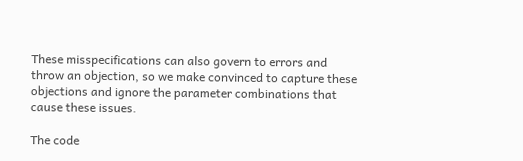These misspecifications can also govern to errors and throw an objection, so we make convinced to capture these objections and ignore the parameter combinations that cause these issues.

The code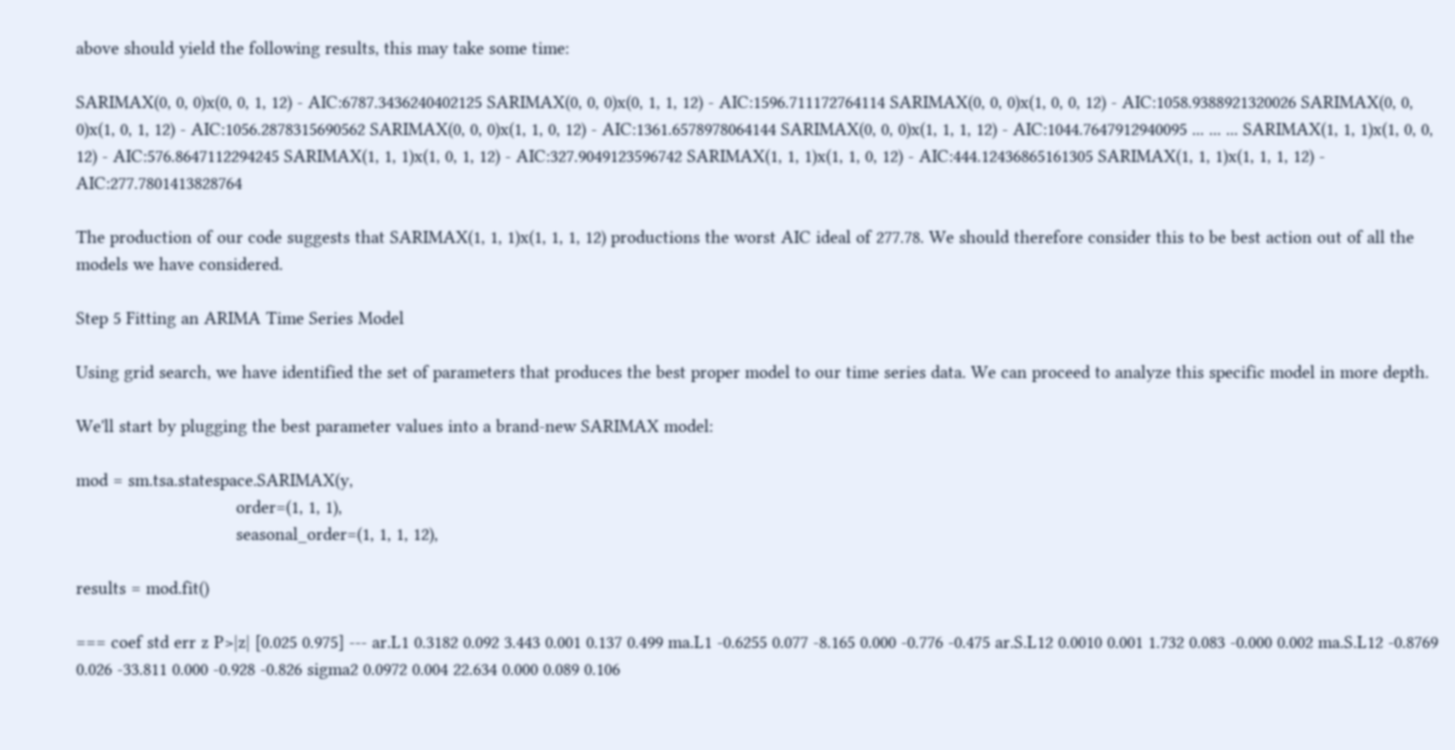above should yield the following results, this may take some time:

SARIMAX(0, 0, 0)x(0, 0, 1, 12) - AIC:6787.3436240402125 SARIMAX(0, 0, 0)x(0, 1, 1, 12) - AIC:1596.711172764114 SARIMAX(0, 0, 0)x(1, 0, 0, 12) - AIC:1058.9388921320026 SARIMAX(0, 0, 0)x(1, 0, 1, 12) - AIC:1056.2878315690562 SARIMAX(0, 0, 0)x(1, 1, 0, 12) - AIC:1361.6578978064144 SARIMAX(0, 0, 0)x(1, 1, 1, 12) - AIC:1044.7647912940095 ... ... ... SARIMAX(1, 1, 1)x(1, 0, 0, 12) - AIC:576.8647112294245 SARIMAX(1, 1, 1)x(1, 0, 1, 12) - AIC:327.9049123596742 SARIMAX(1, 1, 1)x(1, 1, 0, 12) - AIC:444.12436865161305 SARIMAX(1, 1, 1)x(1, 1, 1, 12) - AIC:277.7801413828764

The production of our code suggests that SARIMAX(1, 1, 1)x(1, 1, 1, 12) productions the worst AIC ideal of 277.78. We should therefore consider this to be best action out of all the models we have considered.

Step 5 Fitting an ARIMA Time Series Model

Using grid search, we have identified the set of parameters that produces the best proper model to our time series data. We can proceed to analyze this specific model in more depth.

We'll start by plugging the best parameter values into a brand-new SARIMAX model:

mod = sm.tsa.statespace.SARIMAX(y,
                                order=(1, 1, 1),
                                seasonal_order=(1, 1, 1, 12),

results = mod.fit()

=== coef std err z P>|z| [0.025 0.975] --- ar.L1 0.3182 0.092 3.443 0.001 0.137 0.499 ma.L1 -0.6255 0.077 -8.165 0.000 -0.776 -0.475 ar.S.L12 0.0010 0.001 1.732 0.083 -0.000 0.002 ma.S.L12 -0.8769 0.026 -33.811 0.000 -0.928 -0.826 sigma2 0.0972 0.004 22.634 0.000 0.089 0.106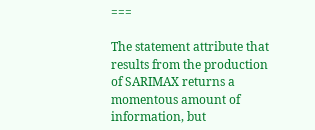===

The statement attribute that results from the production of SARIMAX returns a momentous amount of information, but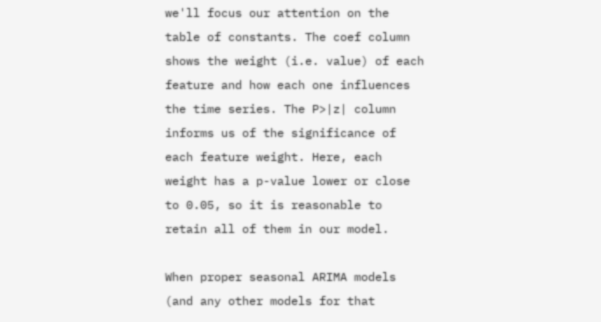we'll focus our attention on the table of constants. The coef column shows the weight (i.e. value) of each feature and how each one influences the time series. The P>|z| column informs us of the significance of each feature weight. Here, each weight has a p-value lower or close to 0.05, so it is reasonable to retain all of them in our model.

When proper seasonal ARIMA models (and any other models for that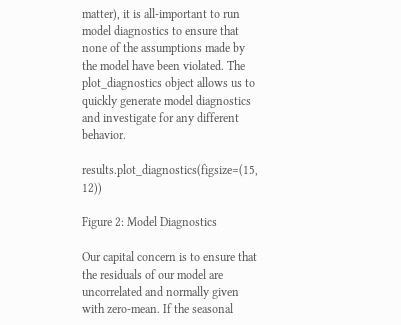matter), it is all-important to run model diagnostics to ensure that none of the assumptions made by the model have been violated. The plot_diagnostics object allows us to quickly generate model diagnostics and investigate for any different behavior.

results.plot_diagnostics(figsize=(15, 12))

Figure 2: Model Diagnostics

Our capital concern is to ensure that the residuals of our model are uncorrelated and normally given with zero-mean. If the seasonal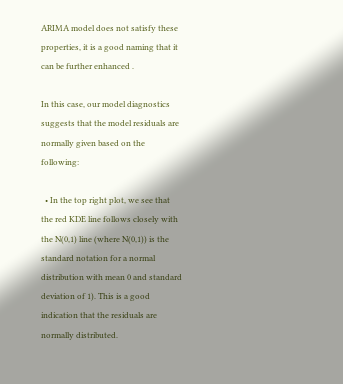ARIMA model does not satisfy these properties, it is a good naming that it can be further enhanced .

In this case, our model diagnostics suggests that the model residuals are normally given based on the following:

  • In the top right plot, we see that the red KDE line follows closely with the N(0,1) line (where N(0,1)) is the standard notation for a normal distribution with mean 0 and standard deviation of 1). This is a good indication that the residuals are normally distributed.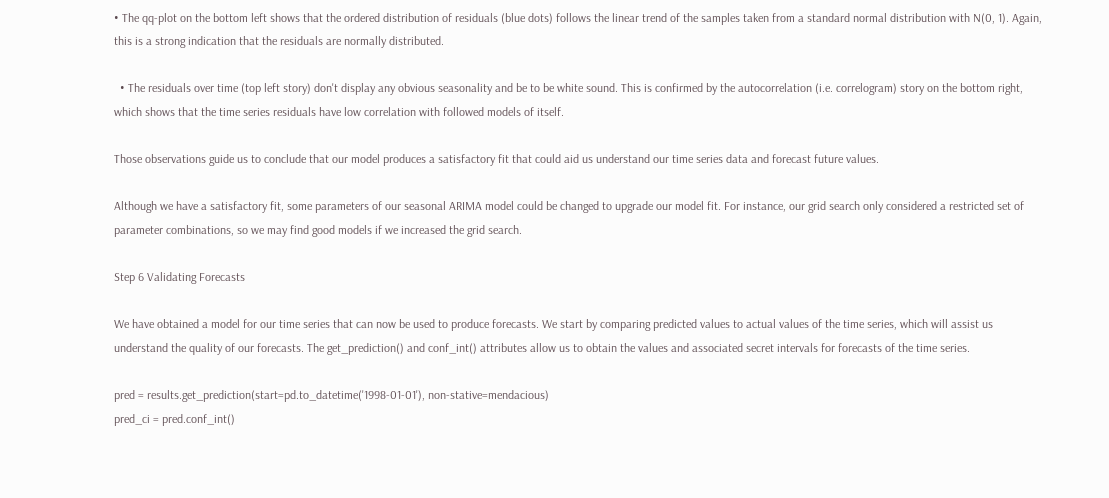• The qq-plot on the bottom left shows that the ordered distribution of residuals (blue dots) follows the linear trend of the samples taken from a standard normal distribution with N(0, 1). Again, this is a strong indication that the residuals are normally distributed.

  • The residuals over time (top left story) don't display any obvious seasonality and be to be white sound. This is confirmed by the autocorrelation (i.e. correlogram) story on the bottom right, which shows that the time series residuals have low correlation with followed models of itself.

Those observations guide us to conclude that our model produces a satisfactory fit that could aid us understand our time series data and forecast future values.

Although we have a satisfactory fit, some parameters of our seasonal ARIMA model could be changed to upgrade our model fit. For instance, our grid search only considered a restricted set of parameter combinations, so we may find good models if we increased the grid search.

Step 6 Validating Forecasts

We have obtained a model for our time series that can now be used to produce forecasts. We start by comparing predicted values to actual values of the time series, which will assist us understand the quality of our forecasts. The get_prediction() and conf_int() attributes allow us to obtain the values and associated secret intervals for forecasts of the time series.

pred = results.get_prediction(start=pd.to_datetime('1998-01-01'), non-stative=mendacious)
pred_ci = pred.conf_int()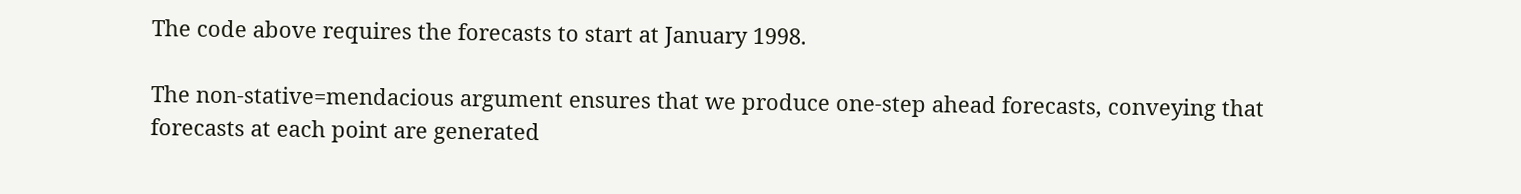The code above requires the forecasts to start at January 1998.

The non-stative=mendacious argument ensures that we produce one-step ahead forecasts, conveying that forecasts at each point are generated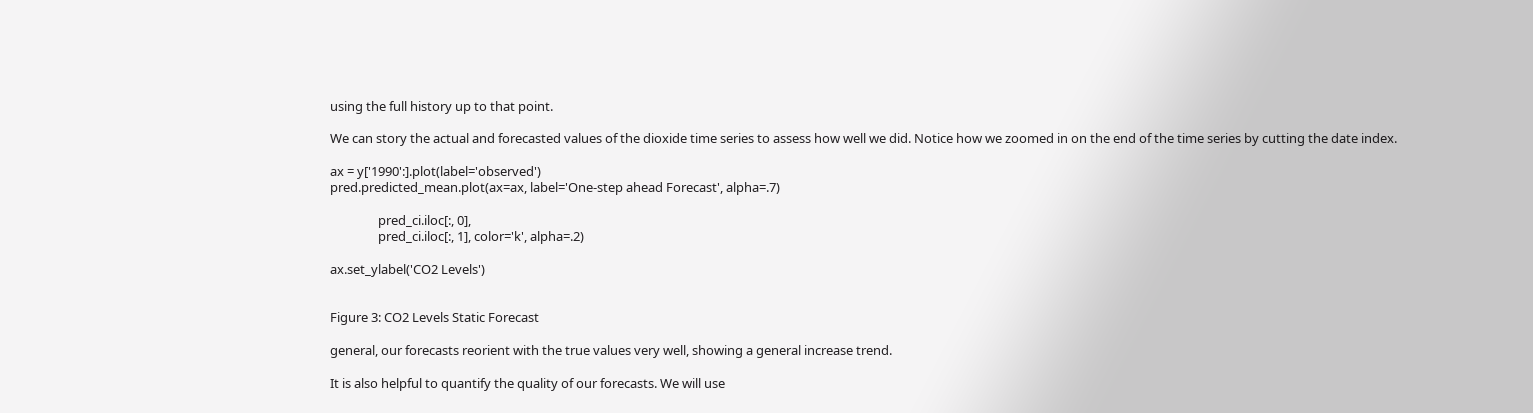using the full history up to that point.

We can story the actual and forecasted values of the dioxide time series to assess how well we did. Notice how we zoomed in on the end of the time series by cutting the date index.

ax = y['1990':].plot(label='observed')
pred.predicted_mean.plot(ax=ax, label='One-step ahead Forecast', alpha=.7)

                pred_ci.iloc[:, 0],
                pred_ci.iloc[:, 1], color='k', alpha=.2)

ax.set_ylabel('CO2 Levels')


Figure 3: CO2 Levels Static Forecast

general, our forecasts reorient with the true values very well, showing a general increase trend.

It is also helpful to quantify the quality of our forecasts. We will use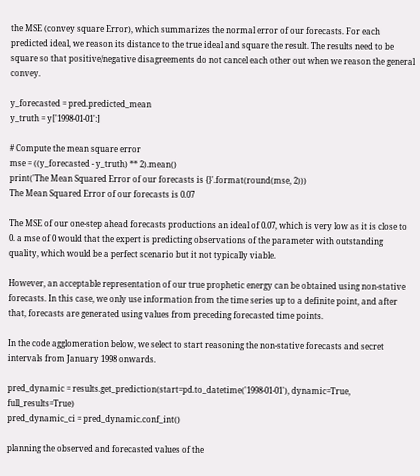the MSE (convey square Error), which summarizes the normal error of our forecasts. For each predicted ideal, we reason its distance to the true ideal and square the result. The results need to be square so that positive/negative disagreements do not cancel each other out when we reason the general convey.

y_forecasted = pred.predicted_mean
y_truth = y['1998-01-01':]

# Compute the mean square error
mse = ((y_forecasted - y_truth) ** 2).mean()
print('The Mean Squared Error of our forecasts is {}'.format(round(mse, 2)))
The Mean Squared Error of our forecasts is 0.07

The MSE of our one-step ahead forecasts productions an ideal of 0.07, which is very low as it is close to 0. a mse of 0 would that the expert is predicting observations of the parameter with outstanding quality, which would be a perfect scenario but it not typically viable.

However, an acceptable representation of our true prophetic energy can be obtained using non-stative forecasts. In this case, we only use information from the time series up to a definite point, and after that, forecasts are generated using values from preceding forecasted time points.

In the code agglomeration below, we select to start reasoning the non-stative forecasts and secret intervals from January 1998 onwards.

pred_dynamic = results.get_prediction(start=pd.to_datetime('1998-01-01'), dynamic=True, full_results=True)
pred_dynamic_ci = pred_dynamic.conf_int()

planning the observed and forecasted values of the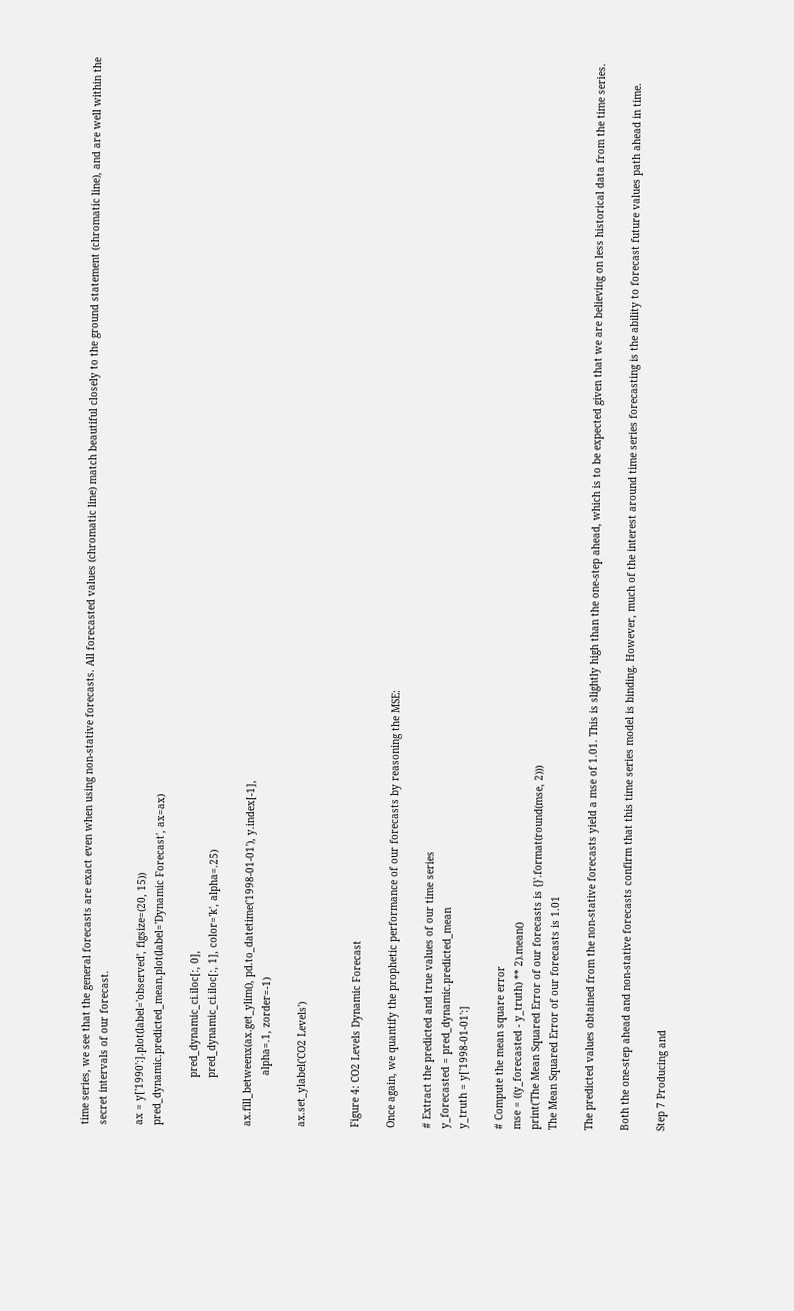time series, we see that the general forecasts are exact even when using non-stative forecasts. All forecasted values (chromatic line) match beautiful closely to the ground statement (chromatic line), and are well within the secret intervals of our forecast.

ax = y['1990':].plot(label='observed', figsize=(20, 15))
pred_dynamic.predicted_mean.plot(label='Dynamic Forecast', ax=ax)

                pred_dynamic_ci.iloc[:, 0],
                pred_dynamic_ci.iloc[:, 1], color='k', alpha=.25)

ax.fill_betweenx(ax.get_ylim(), pd.to_datetime('1998-01-01'), y.index[-1],
                 alpha=.1, zorder=-1)

ax.set_ylabel('CO2 Levels')


Figure 4: CO2 Levels Dynamic Forecast

Once again, we quantify the prophetic performance of our forecasts by reasoning the MSE:

# Extract the predicted and true values of our time series
y_forecasted = pred_dynamic.predicted_mean
y_truth = y['1998-01-01':]

# Compute the mean square error
mse = ((y_forecasted - y_truth) ** 2).mean()
print('The Mean Squared Error of our forecasts is {}'.format(round(mse, 2)))
The Mean Squared Error of our forecasts is 1.01

The predicted values obtained from the non-stative forecasts yield a mse of 1.01. This is slightly high than the one-step ahead, which is to be expected given that we are believing on less historical data from the time series.

Both the one-step ahead and non-stative forecasts confirm that this time series model is binding. However, much of the interest around time series forecasting is the ability to forecast future values path ahead in time.

Step 7 Producing and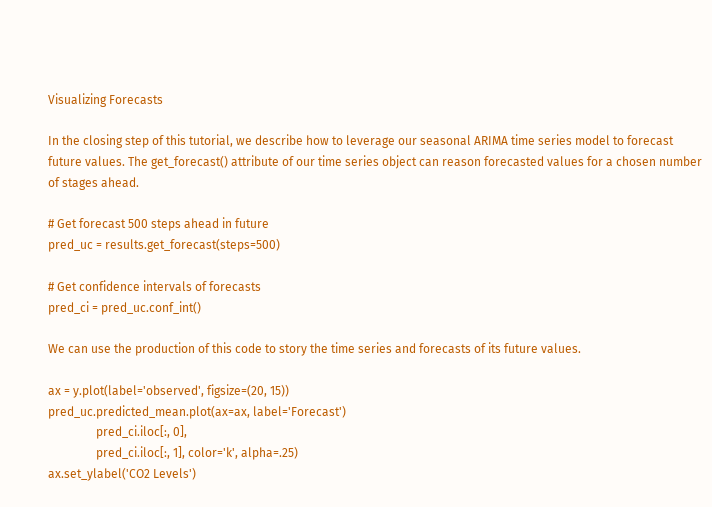Visualizing Forecasts

In the closing step of this tutorial, we describe how to leverage our seasonal ARIMA time series model to forecast future values. The get_forecast() attribute of our time series object can reason forecasted values for a chosen number of stages ahead.

# Get forecast 500 steps ahead in future
pred_uc = results.get_forecast(steps=500)

# Get confidence intervals of forecasts
pred_ci = pred_uc.conf_int()

We can use the production of this code to story the time series and forecasts of its future values.

ax = y.plot(label='observed', figsize=(20, 15))
pred_uc.predicted_mean.plot(ax=ax, label='Forecast')
                pred_ci.iloc[:, 0],
                pred_ci.iloc[:, 1], color='k', alpha=.25)
ax.set_ylabel('CO2 Levels')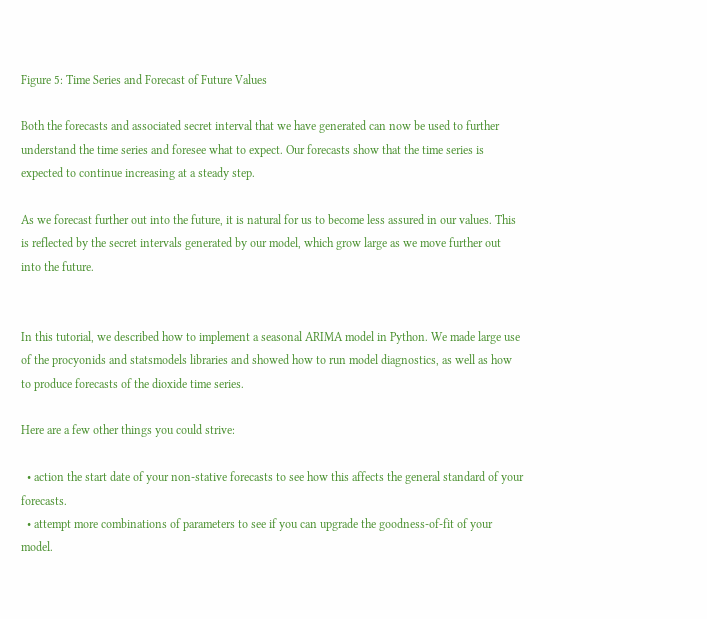Figure 5: Time Series and Forecast of Future Values

Both the forecasts and associated secret interval that we have generated can now be used to further understand the time series and foresee what to expect. Our forecasts show that the time series is expected to continue increasing at a steady step.

As we forecast further out into the future, it is natural for us to become less assured in our values. This is reflected by the secret intervals generated by our model, which grow large as we move further out into the future.


In this tutorial, we described how to implement a seasonal ARIMA model in Python. We made large use of the procyonids and statsmodels libraries and showed how to run model diagnostics, as well as how to produce forecasts of the dioxide time series.

Here are a few other things you could strive:

  • action the start date of your non-stative forecasts to see how this affects the general standard of your forecasts.
  • attempt more combinations of parameters to see if you can upgrade the goodness-of-fit of your model.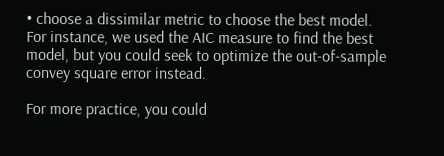• choose a dissimilar metric to choose the best model. For instance, we used the AIC measure to find the best model, but you could seek to optimize the out-of-sample convey square error instead.

For more practice, you could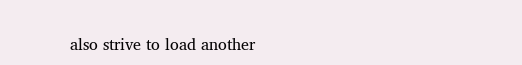also strive to load another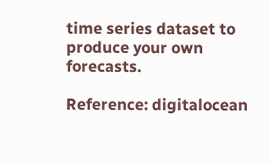time series dataset to produce your own forecasts.

Reference: digitalocean